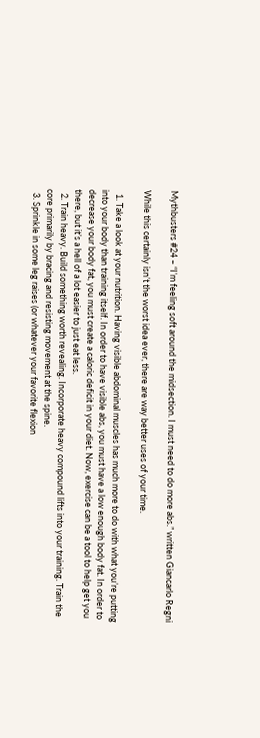Mythbusters #24 – “I’m feeling soft around the midsection. I must need to do more abs.” written Giancarlo Regni

While this certainly isn’t the worst idea ever, there are way better uses of your time.

  1. Take a look at your nutrition. Having visible abdominal muscles has much more to do with what you’re putting into your body than training itself. In order to have visible abs, you must have a low enough body fat. In order to decrease your body fat, you must create a caloric deficit in your diet. Now, exercise can be a tool to help get you there, but it’s a hell of a lot easier to just eat less.
  2. Train heavy. Build something worth revealing. Incorporate heavy compound lifts into your training. Train the core primarily by bracing and resisting movement at the spine.
  3. Sprinkle in some leg raises (or whatever your favorite flexion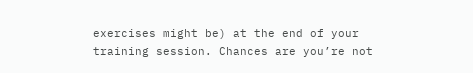exercises might be) at the end of your training session. Chances are you’re not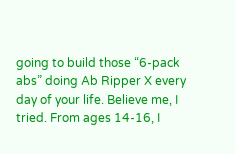going to build those “6-pack abs” doing Ab Ripper X every day of your life. Believe me, I tried. From ages 14-16, I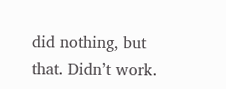did nothing, but that. Didn’t work.